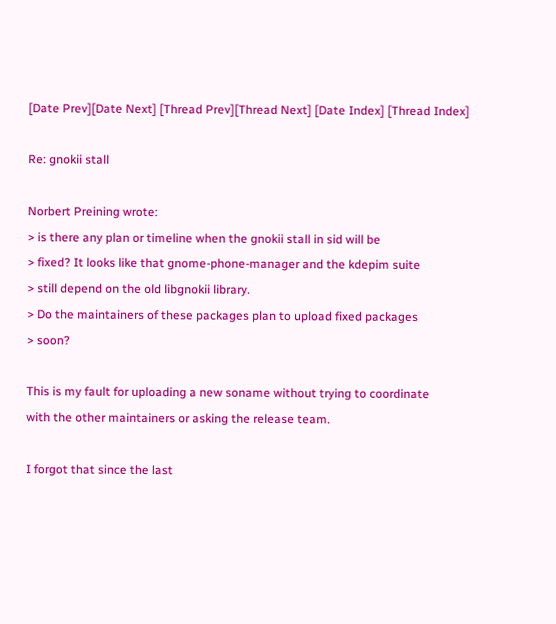[Date Prev][Date Next] [Thread Prev][Thread Next] [Date Index] [Thread Index]

Re: gnokii stall

Norbert Preining wrote:
> is there any plan or timeline when the gnokii stall in sid will be
> fixed? It looks like that gnome-phone-manager and the kdepim suite
> still depend on the old libgnokii library.
> Do the maintainers of these packages plan to upload fixed packages
> soon?

This is my fault for uploading a new soname without trying to coordinate
with the other maintainers or asking the release team.

I forgot that since the last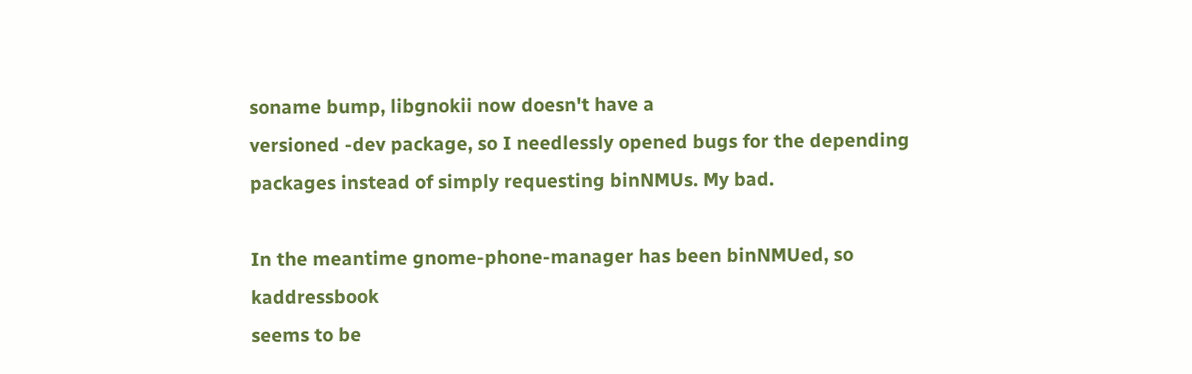soname bump, libgnokii now doesn't have a
versioned -dev package, so I needlessly opened bugs for the depending
packages instead of simply requesting binNMUs. My bad.

In the meantime gnome-phone-manager has been binNMUed, so kaddressbook
seems to be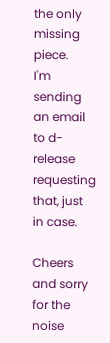the only missing piece.
I'm sending an email to d-release requesting that, just in case.

Cheers and sorry for the noise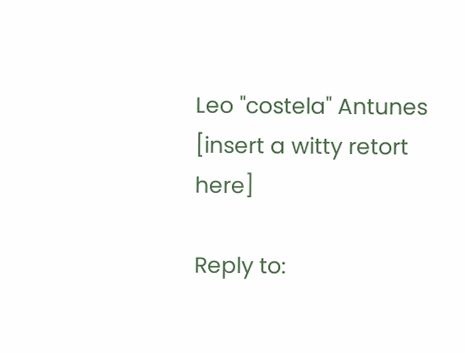Leo "costela" Antunes
[insert a witty retort here]

Reply to: